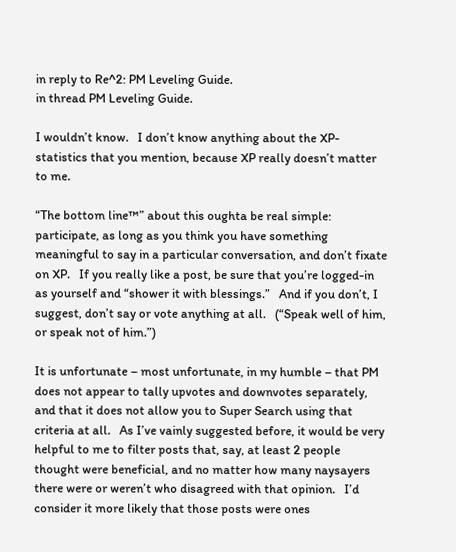in reply to Re^2: PM Leveling Guide.
in thread PM Leveling Guide.

I wouldn’t know.   I don’t know anything about the XP-statistics that you mention, because XP really doesn’t matter to me.

“The bottom line™” about this oughta be real simple:   participate, as long as you think you have something meaningful to say in a particular conversation, and don’t fixate on XP.   If you really like a post, be sure that you’re logged-in as yourself and “shower it with blessings.”   And if you don’t, I suggest, don’t say or vote anything at all.   (“Speak well of him, or speak not of him.”)

It is unfortunate – most unfortunate, in my humble – that PM does not appear to tally upvotes and downvotes separately, and that it does not allow you to Super Search using that criteria at all.   As I’ve vainly suggested before, it would be very helpful to me to filter posts that, say, at least 2 people thought were beneficial, and no matter how many naysayers there were or weren’t who disagreed with that opinion.   I’d consider it more likely that those posts were ones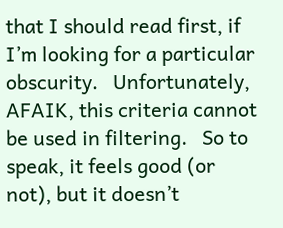that I should read first, if I’m looking for a particular obscurity.   Unfortunately, AFAIK, this criteria cannot be used in filtering.   So to speak, it feels good (or not), but it doesn’t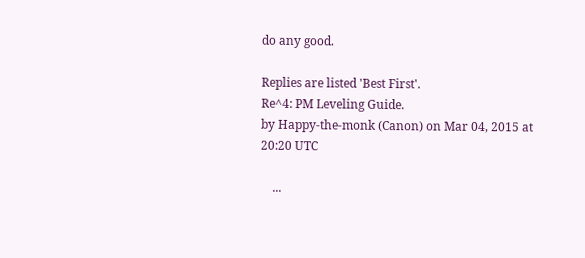do any good.

Replies are listed 'Best First'.
Re^4: PM Leveling Guide.
by Happy-the-monk (Canon) on Mar 04, 2015 at 20:20 UTC

    ...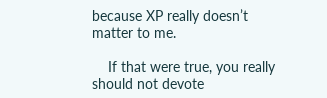because XP really doesn’t matter to me.

    If that were true, you really should not devote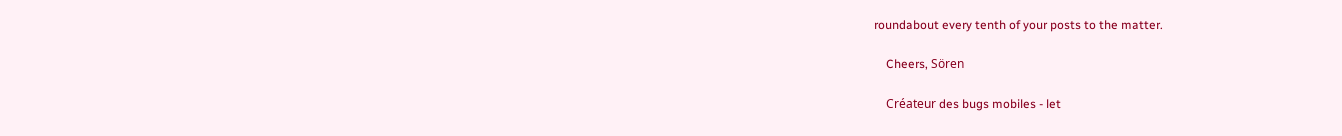roundabout every tenth of your posts to the matter.

    Cheers, Sören

    Créateur des bugs mobiles - let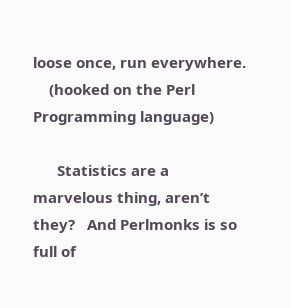loose once, run everywhere.
    (hooked on the Perl Programming language)

      Statistics are a marvelous thing, aren’t they?   And Perlmonks is so full of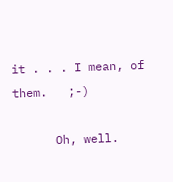it . . . I mean, of them.   ;-)

      Oh, well.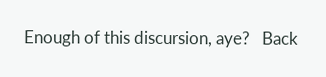Enough of this discursion, aye?   Back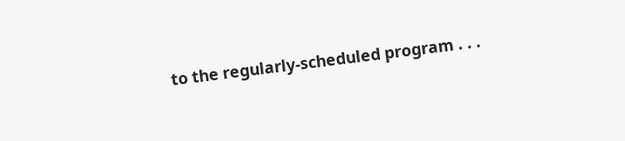to the regularly-scheduled program . . .